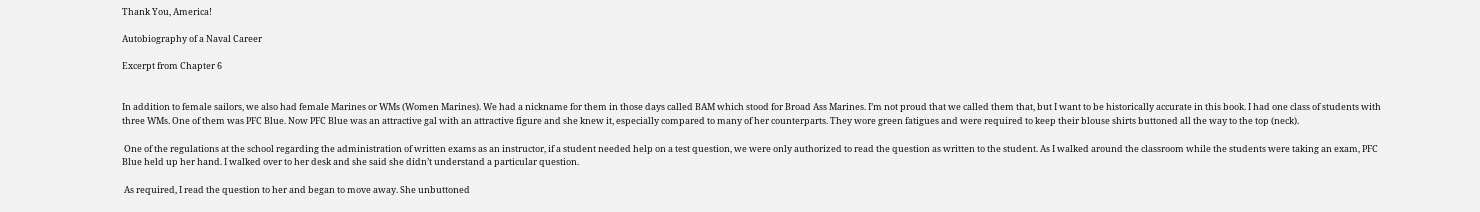Thank You, America!

Autobiography of a Naval Career

Excerpt from Chapter 6


In addition to female sailors, we also had female Marines or WMs (Women Marines). We had a nickname for them in those days called BAM which stood for Broad Ass Marines. I’m not proud that we called them that, but I want to be historically accurate in this book. I had one class of students with three WMs. One of them was PFC Blue. Now PFC Blue was an attractive gal with an attractive figure and she knew it, especially compared to many of her counterparts. They wore green fatigues and were required to keep their blouse shirts buttoned all the way to the top (neck).

 One of the regulations at the school regarding the administration of written exams as an instructor, if a student needed help on a test question, we were only authorized to read the question as written to the student. As I walked around the classroom while the students were taking an exam, PFC Blue held up her hand. I walked over to her desk and she said she didn’t understand a particular question.

 As required, I read the question to her and began to move away. She unbuttoned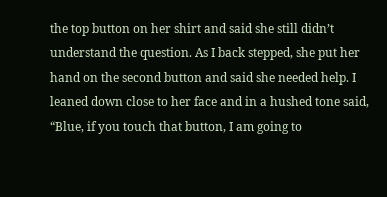the top button on her shirt and said she still didn’t understand the question. As I back stepped, she put her hand on the second button and said she needed help. I leaned down close to her face and in a hushed tone said, “Blue, if you touch that button, I am going to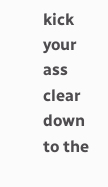kick your ass clear down to the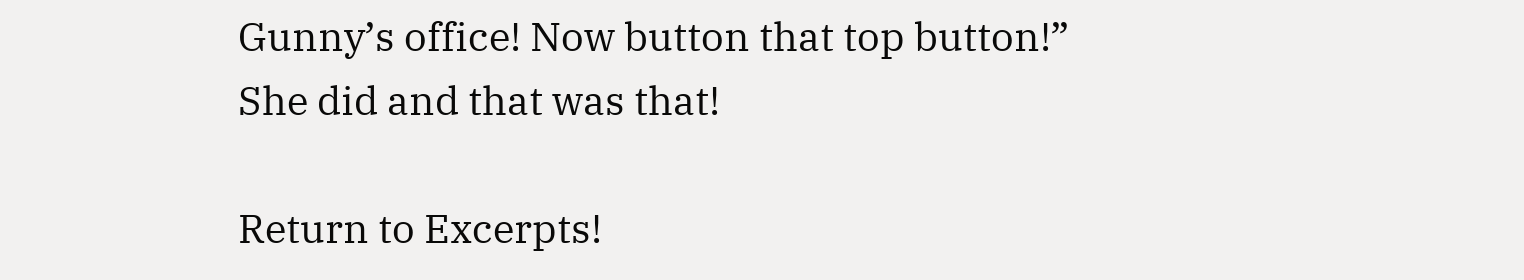Gunny’s office! Now button that top button!” She did and that was that!

Return to Excerpts!